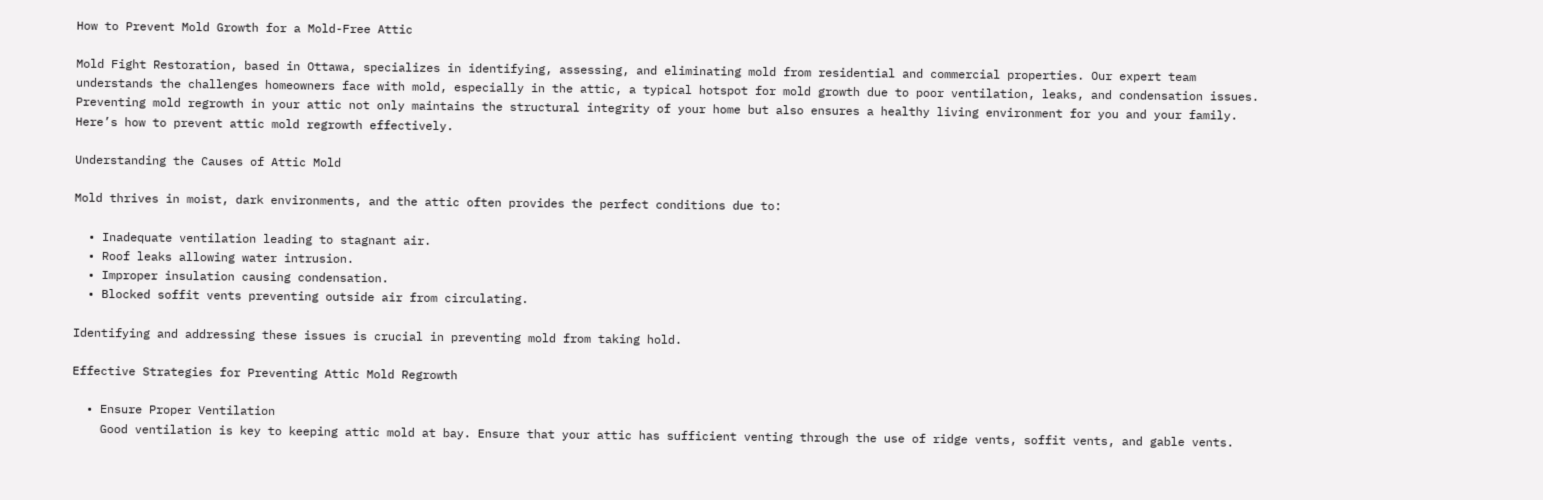How to Prevent Mold Growth for a Mold-Free Attic

Mold Fight Restoration, based in Ottawa, specializes in identifying, assessing, and eliminating mold from residential and commercial properties. Our expert team understands the challenges homeowners face with mold, especially in the attic, a typical hotspot for mold growth due to poor ventilation, leaks, and condensation issues. Preventing mold regrowth in your attic not only maintains the structural integrity of your home but also ensures a healthy living environment for you and your family. Here’s how to prevent attic mold regrowth effectively.

Understanding the Causes of Attic Mold

Mold thrives in moist, dark environments, and the attic often provides the perfect conditions due to:

  • Inadequate ventilation leading to stagnant air.
  • Roof leaks allowing water intrusion.
  • Improper insulation causing condensation.
  • Blocked soffit vents preventing outside air from circulating.

Identifying and addressing these issues is crucial in preventing mold from taking hold.

Effective Strategies for Preventing Attic Mold Regrowth

  • Ensure Proper Ventilation
    Good ventilation is key to keeping attic mold at bay. Ensure that your attic has sufficient venting through the use of ridge vents, soffit vents, and gable vents.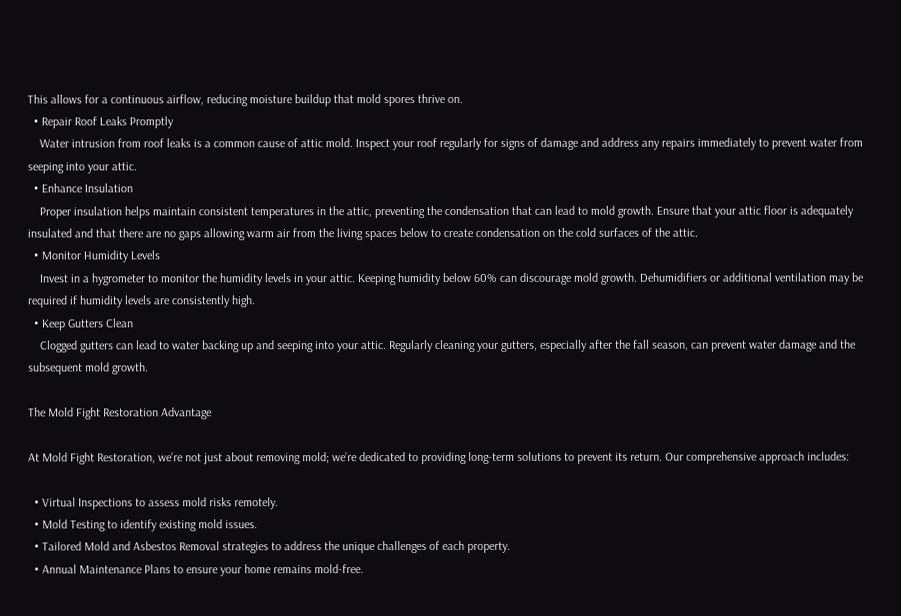This allows for a continuous airflow, reducing moisture buildup that mold spores thrive on.
  • Repair Roof Leaks Promptly
    Water intrusion from roof leaks is a common cause of attic mold. Inspect your roof regularly for signs of damage and address any repairs immediately to prevent water from seeping into your attic.
  • Enhance Insulation
    Proper insulation helps maintain consistent temperatures in the attic, preventing the condensation that can lead to mold growth. Ensure that your attic floor is adequately insulated and that there are no gaps allowing warm air from the living spaces below to create condensation on the cold surfaces of the attic.
  • Monitor Humidity Levels
    Invest in a hygrometer to monitor the humidity levels in your attic. Keeping humidity below 60% can discourage mold growth. Dehumidifiers or additional ventilation may be required if humidity levels are consistently high.
  • Keep Gutters Clean
    Clogged gutters can lead to water backing up and seeping into your attic. Regularly cleaning your gutters, especially after the fall season, can prevent water damage and the subsequent mold growth.

The Mold Fight Restoration Advantage

At Mold Fight Restoration, we’re not just about removing mold; we’re dedicated to providing long-term solutions to prevent its return. Our comprehensive approach includes:

  • Virtual Inspections to assess mold risks remotely.
  • Mold Testing to identify existing mold issues.
  • Tailored Mold and Asbestos Removal strategies to address the unique challenges of each property.
  • Annual Maintenance Plans to ensure your home remains mold-free.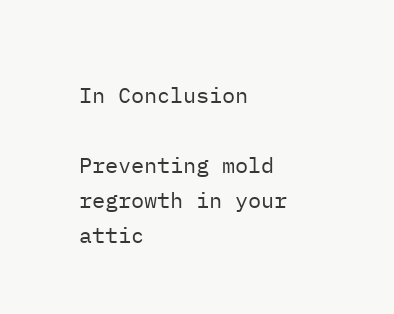In Conclusion

Preventing mold regrowth in your attic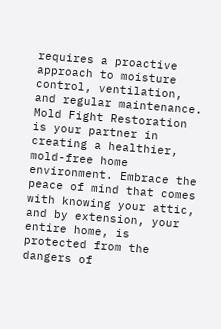requires a proactive approach to moisture control, ventilation, and regular maintenance. Mold Fight Restoration is your partner in creating a healthier, mold-free home environment. Embrace the peace of mind that comes with knowing your attic, and by extension, your entire home, is protected from the dangers of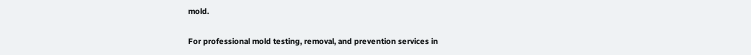mold.

For professional mold testing, removal, and prevention services in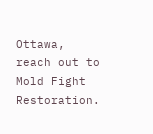Ottawa, reach out to Mold Fight Restoration.